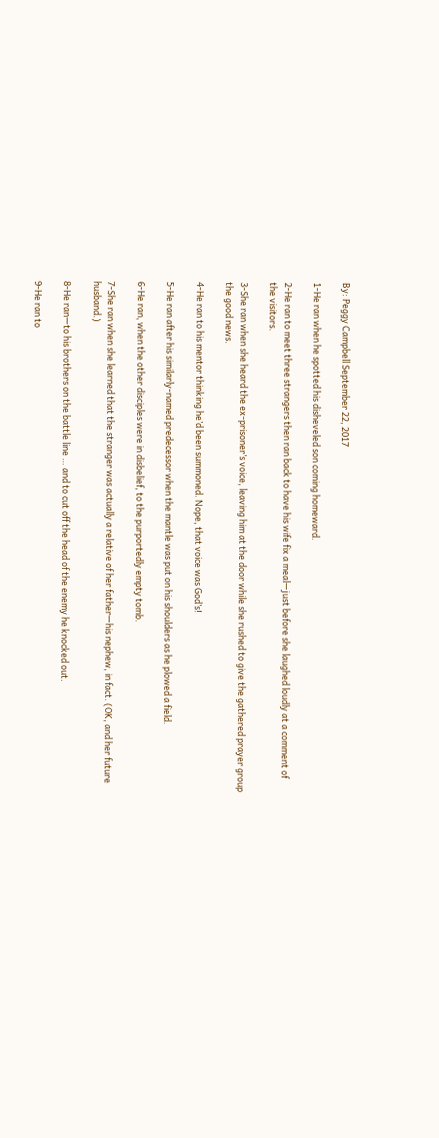By: Peggy Campbell September 22, 2017

1-He ran when he spotted his disheveled son coming homeward.

2-He ran to meet three strangers then ran back to have his wife fix a meal—just before she laughed loudly at a comment of the visitors.

3-She ran when she heard the ex-prisoner’s voice, leaving him at the door while she rushed to give the gathered prayer group the good news.

4-He ran to his mentor thinking he’d been summoned. Nope, that voice was God’s!

5-He ran after his similarly-named predecessor when the mantle was put on his shoulders as he plowed a field.

6-He ran, when the other disciples were in disbelief, to the purportedly empty tomb.

7-She ran when she learned that the stranger was actually a relative of her father—his nephew, in fact. (OK, and her future husband.)

8-He ran—to his brothers on the battle line … and to cut off the head of the enemy he knocked out.

9-He ran to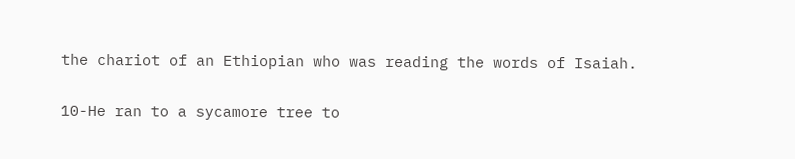the chariot of an Ethiopian who was reading the words of Isaiah.

10-He ran to a sycamore tree to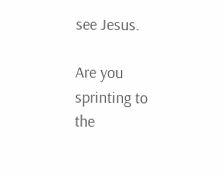see Jesus.

Are you sprinting to the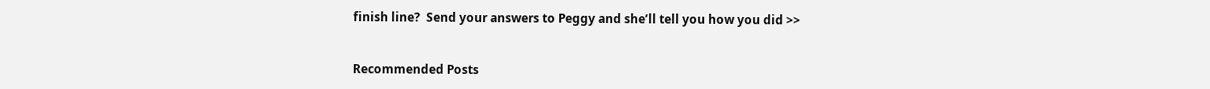finish line?  Send your answers to Peggy and she’ll tell you how you did >>


Recommended Posts